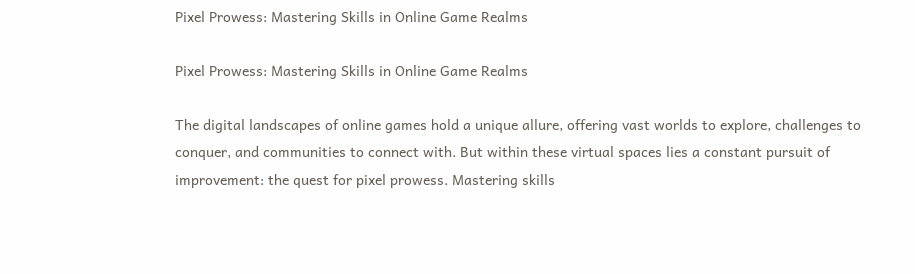Pixel Prowess: Mastering Skills in Online Game Realms

Pixel Prowess: Mastering Skills in Online Game Realms

The digital landscapes of online games hold a unique allure, offering vast worlds to explore, challenges to conquer, and communities to connect with. But within these virtual spaces lies a constant pursuit of improvement: the quest for pixel prowess. Mastering skills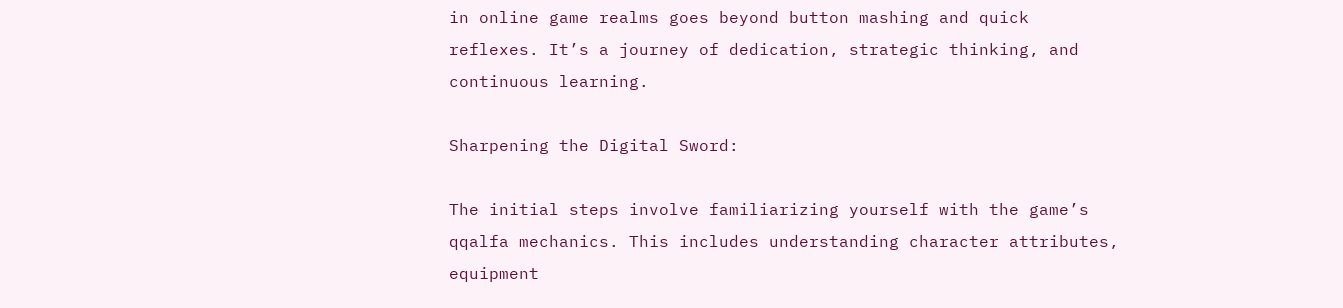in online game realms goes beyond button mashing and quick reflexes. It’s a journey of dedication, strategic thinking, and continuous learning.

Sharpening the Digital Sword:

The initial steps involve familiarizing yourself with the game’s qqalfa mechanics. This includes understanding character attributes, equipment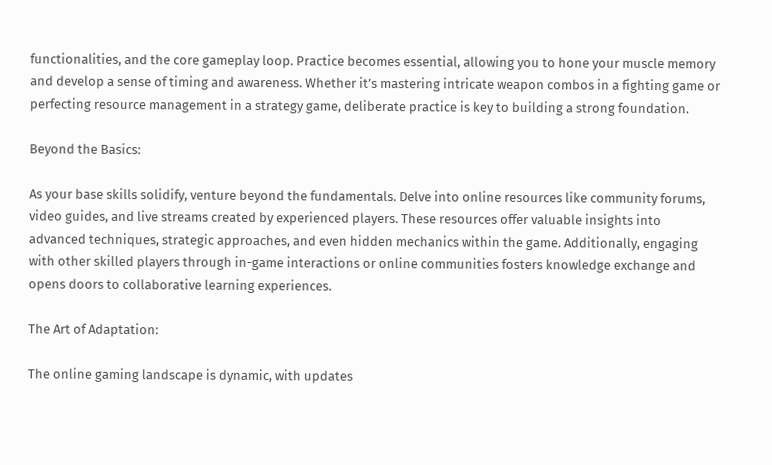functionalities, and the core gameplay loop. Practice becomes essential, allowing you to hone your muscle memory and develop a sense of timing and awareness. Whether it’s mastering intricate weapon combos in a fighting game or perfecting resource management in a strategy game, deliberate practice is key to building a strong foundation.

Beyond the Basics:

As your base skills solidify, venture beyond the fundamentals. Delve into online resources like community forums, video guides, and live streams created by experienced players. These resources offer valuable insights into advanced techniques, strategic approaches, and even hidden mechanics within the game. Additionally, engaging with other skilled players through in-game interactions or online communities fosters knowledge exchange and opens doors to collaborative learning experiences.

The Art of Adaptation:

The online gaming landscape is dynamic, with updates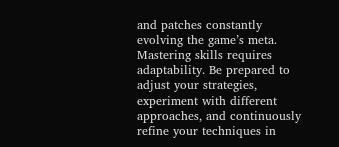and patches constantly evolving the game’s meta. Mastering skills requires adaptability. Be prepared to adjust your strategies, experiment with different approaches, and continuously refine your techniques in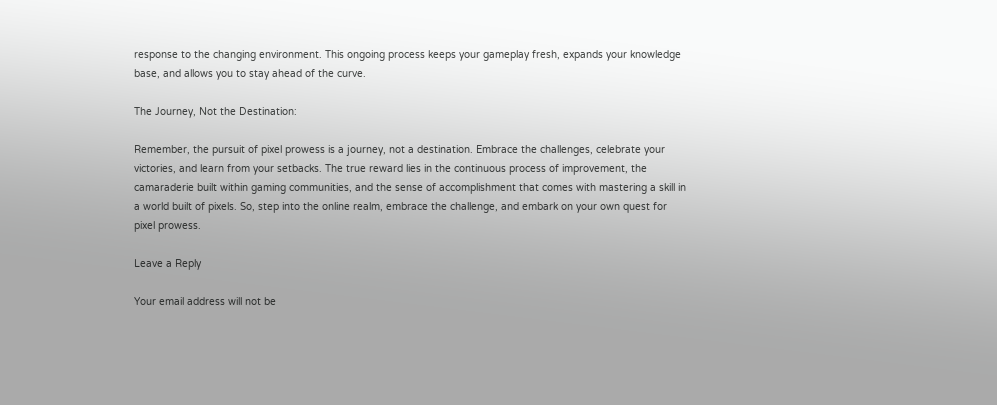response to the changing environment. This ongoing process keeps your gameplay fresh, expands your knowledge base, and allows you to stay ahead of the curve.

The Journey, Not the Destination:

Remember, the pursuit of pixel prowess is a journey, not a destination. Embrace the challenges, celebrate your victories, and learn from your setbacks. The true reward lies in the continuous process of improvement, the camaraderie built within gaming communities, and the sense of accomplishment that comes with mastering a skill in a world built of pixels. So, step into the online realm, embrace the challenge, and embark on your own quest for pixel prowess.

Leave a Reply

Your email address will not be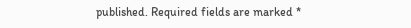published. Required fields are marked *